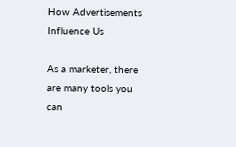How Advertisements Influence Us

As a marketer, there are many tools you can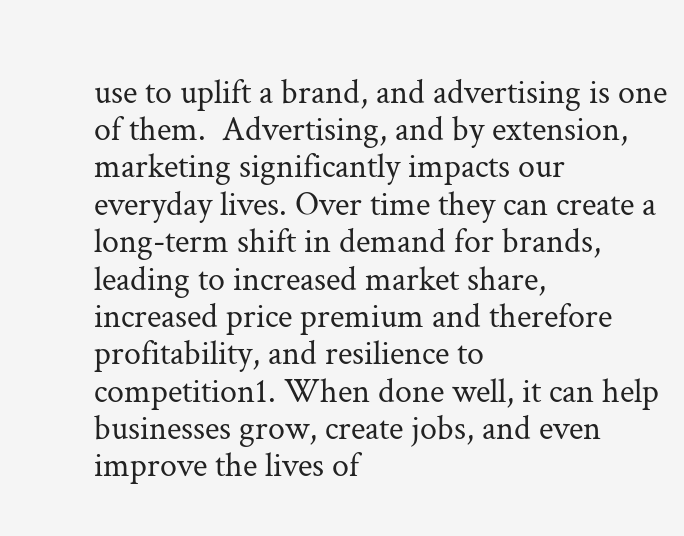use to uplift a brand, and advertising is one of them.  Advertising, and by extension, marketing significantly impacts our everyday lives. Over time they can create a long-term shift in demand for brands, leading to increased market share, increased price premium and therefore profitability, and resilience to competition1. When done well, it can help businesses grow, create jobs, and even improve the lives of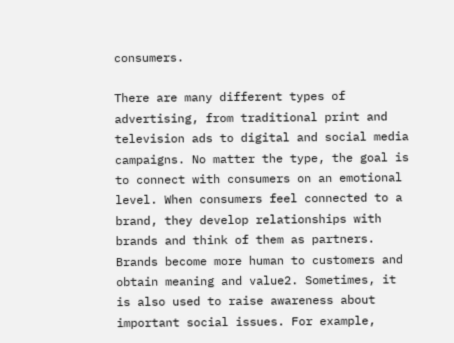consumers.

There are many different types of advertising, from traditional print and television ads to digital and social media campaigns. No matter the type, the goal is to connect with consumers on an emotional level. When consumers feel connected to a brand, they develop relationships with brands and think of them as partners. Brands become more human to customers and obtain meaning and value2. Sometimes, it is also used to raise awareness about important social issues. For example,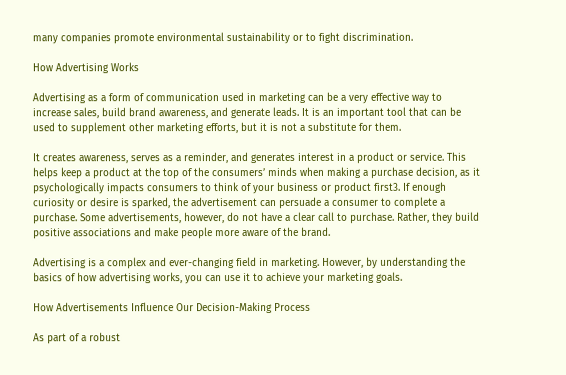many companies promote environmental sustainability or to fight discrimination.

How Advertising Works

Advertising as a form of communication used in marketing can be a very effective way to increase sales, build brand awareness, and generate leads. It is an important tool that can be used to supplement other marketing efforts, but it is not a substitute for them.

It creates awareness, serves as a reminder, and generates interest in a product or service. This helps keep a product at the top of the consumers’ minds when making a purchase decision, as it psychologically impacts consumers to think of your business or product first3. If enough curiosity or desire is sparked, the advertisement can persuade a consumer to complete a purchase. Some advertisements, however, do not have a clear call to purchase. Rather, they build positive associations and make people more aware of the brand.

Advertising is a complex and ever-changing field in marketing. However, by understanding the basics of how advertising works, you can use it to achieve your marketing goals.

How Advertisements Influence Our Decision-Making Process

As part of a robust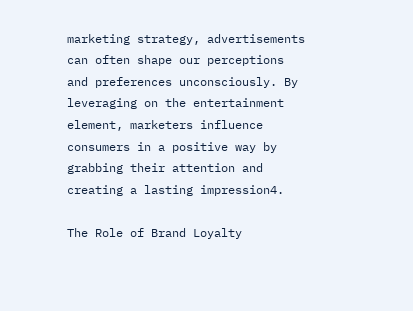marketing strategy, advertisements can often shape our perceptions and preferences unconsciously. By leveraging on the entertainment element, marketers influence consumers in a positive way by grabbing their attention and creating a lasting impression4.

The Role of Brand Loyalty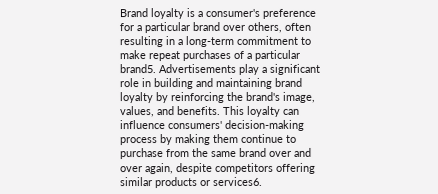Brand loyalty is a consumer's preference for a particular brand over others, often resulting in a long-term commitment to make repeat purchases of a particular brand5. Advertisements play a significant role in building and maintaining brand loyalty by reinforcing the brand's image, values, and benefits. This loyalty can influence consumers' decision-making process by making them continue to purchase from the same brand over and over again, despite competitors offering similar products or services6.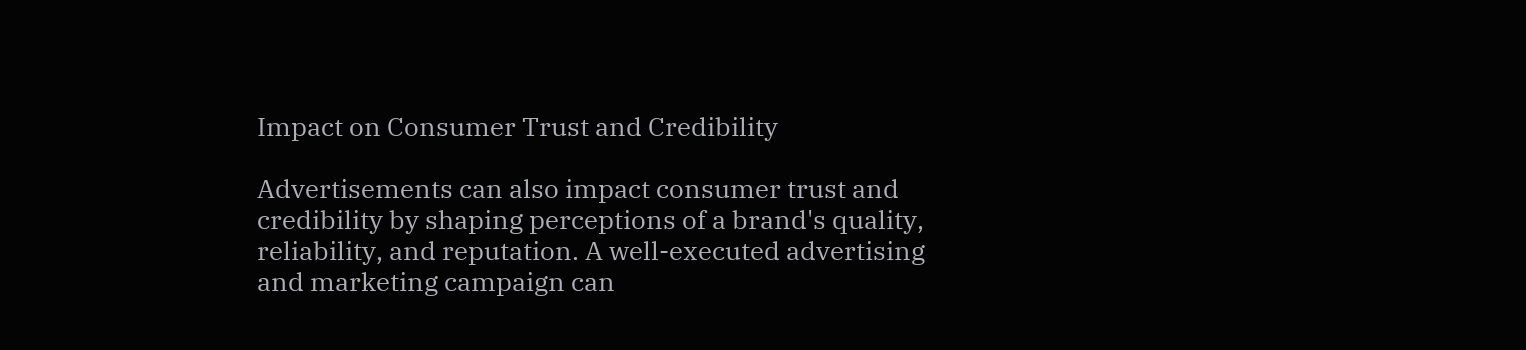Impact on Consumer Trust and Credibility

Advertisements can also impact consumer trust and credibility by shaping perceptions of a brand's quality, reliability, and reputation. A well-executed advertising and marketing campaign can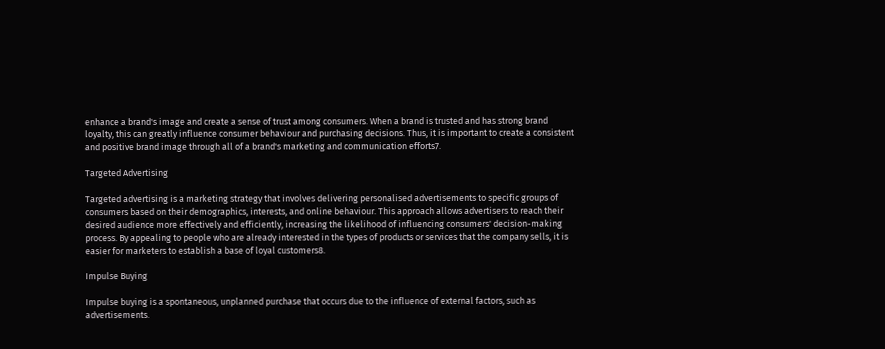enhance a brand's image and create a sense of trust among consumers. When a brand is trusted and has strong brand loyalty, this can greatly influence consumer behaviour and purchasing decisions. Thus, it is important to create a consistent and positive brand image through all of a brand's marketing and communication efforts7.

Targeted Advertising

Targeted advertising is a marketing strategy that involves delivering personalised advertisements to specific groups of consumers based on their demographics, interests, and online behaviour. This approach allows advertisers to reach their desired audience more effectively and efficiently, increasing the likelihood of influencing consumers' decision-making process. By appealing to people who are already interested in the types of products or services that the company sells, it is easier for marketers to establish a base of loyal customers8.

Impulse Buying

Impulse buying is a spontaneous, unplanned purchase that occurs due to the influence of external factors, such as advertisements.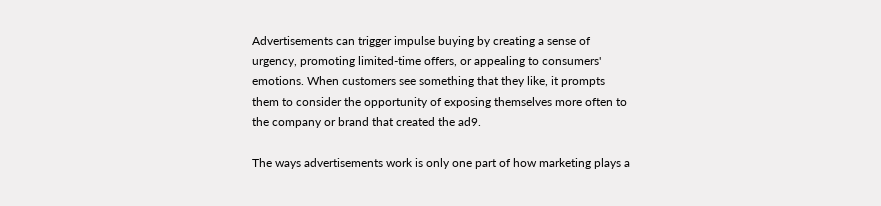Advertisements can trigger impulse buying by creating a sense of urgency, promoting limited-time offers, or appealing to consumers' emotions. When customers see something that they like, it prompts them to consider the opportunity of exposing themselves more often to the company or brand that created the ad9.

The ways advertisements work is only one part of how marketing plays a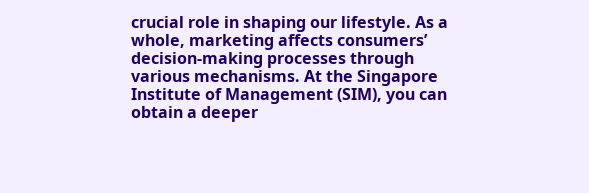crucial role in shaping our lifestyle. As a whole, marketing affects consumers’ decision-making processes through various mechanisms. At the Singapore Institute of Management (SIM), you can obtain a deeper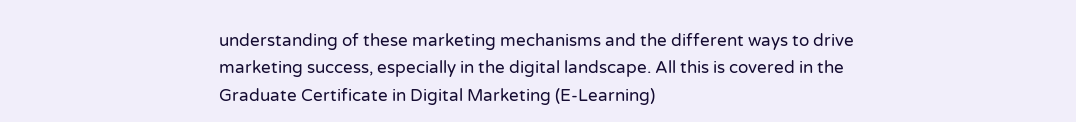understanding of these marketing mechanisms and the different ways to drive marketing success, especially in the digital landscape. All this is covered in the Graduate Certificate in Digital Marketing (E-Learning)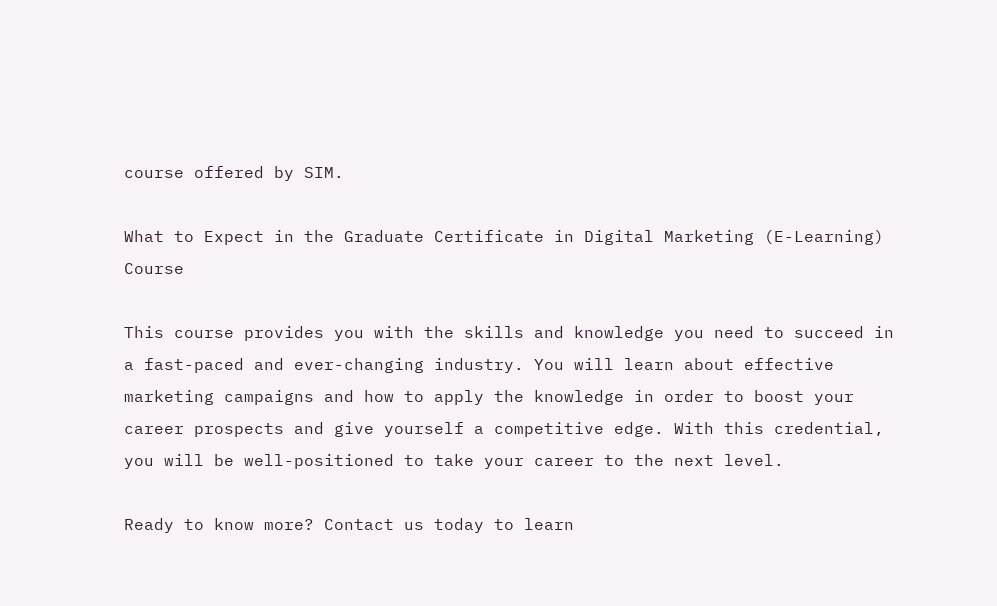course offered by SIM.

What to Expect in the Graduate Certificate in Digital Marketing (E-Learning) Course

This course provides you with the skills and knowledge you need to succeed in a fast-paced and ever-changing industry. You will learn about effective marketing campaigns and how to apply the knowledge in order to boost your career prospects and give yourself a competitive edge. With this credential, you will be well-positioned to take your career to the next level.

Ready to know more? Contact us today to learn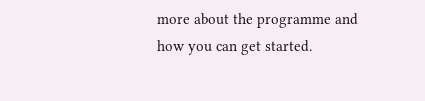more about the programme and how you can get started.